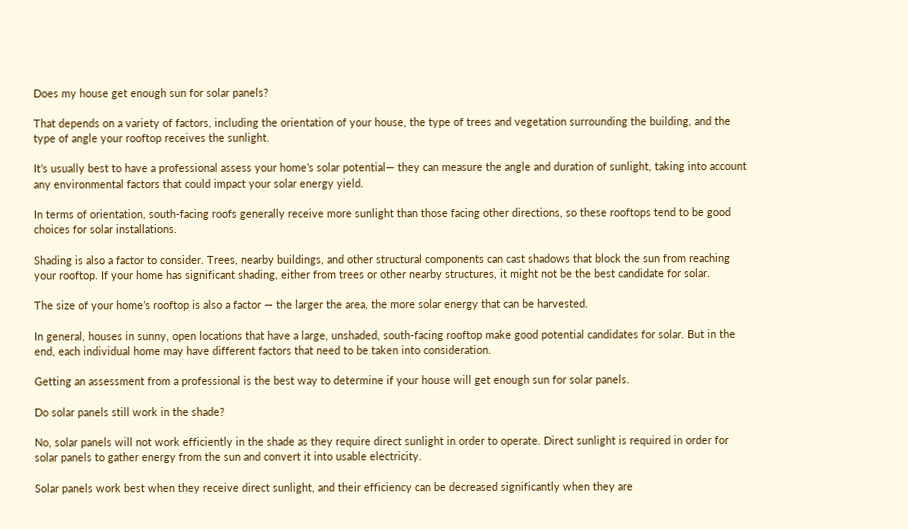Does my house get enough sun for solar panels?

That depends on a variety of factors, including the orientation of your house, the type of trees and vegetation surrounding the building, and the type of angle your rooftop receives the sunlight.

It’s usually best to have a professional assess your home’s solar potential— they can measure the angle and duration of sunlight, taking into account any environmental factors that could impact your solar energy yield.

In terms of orientation, south-facing roofs generally receive more sunlight than those facing other directions, so these rooftops tend to be good choices for solar installations.

Shading is also a factor to consider. Trees, nearby buildings, and other structural components can cast shadows that block the sun from reaching your rooftop. If your home has significant shading, either from trees or other nearby structures, it might not be the best candidate for solar.

The size of your home’s rooftop is also a factor — the larger the area, the more solar energy that can be harvested.

In general, houses in sunny, open locations that have a large, unshaded, south-facing rooftop make good potential candidates for solar. But in the end, each individual home may have different factors that need to be taken into consideration.

Getting an assessment from a professional is the best way to determine if your house will get enough sun for solar panels.

Do solar panels still work in the shade?

No, solar panels will not work efficiently in the shade as they require direct sunlight in order to operate. Direct sunlight is required in order for solar panels to gather energy from the sun and convert it into usable electricity.

Solar panels work best when they receive direct sunlight, and their efficiency can be decreased significantly when they are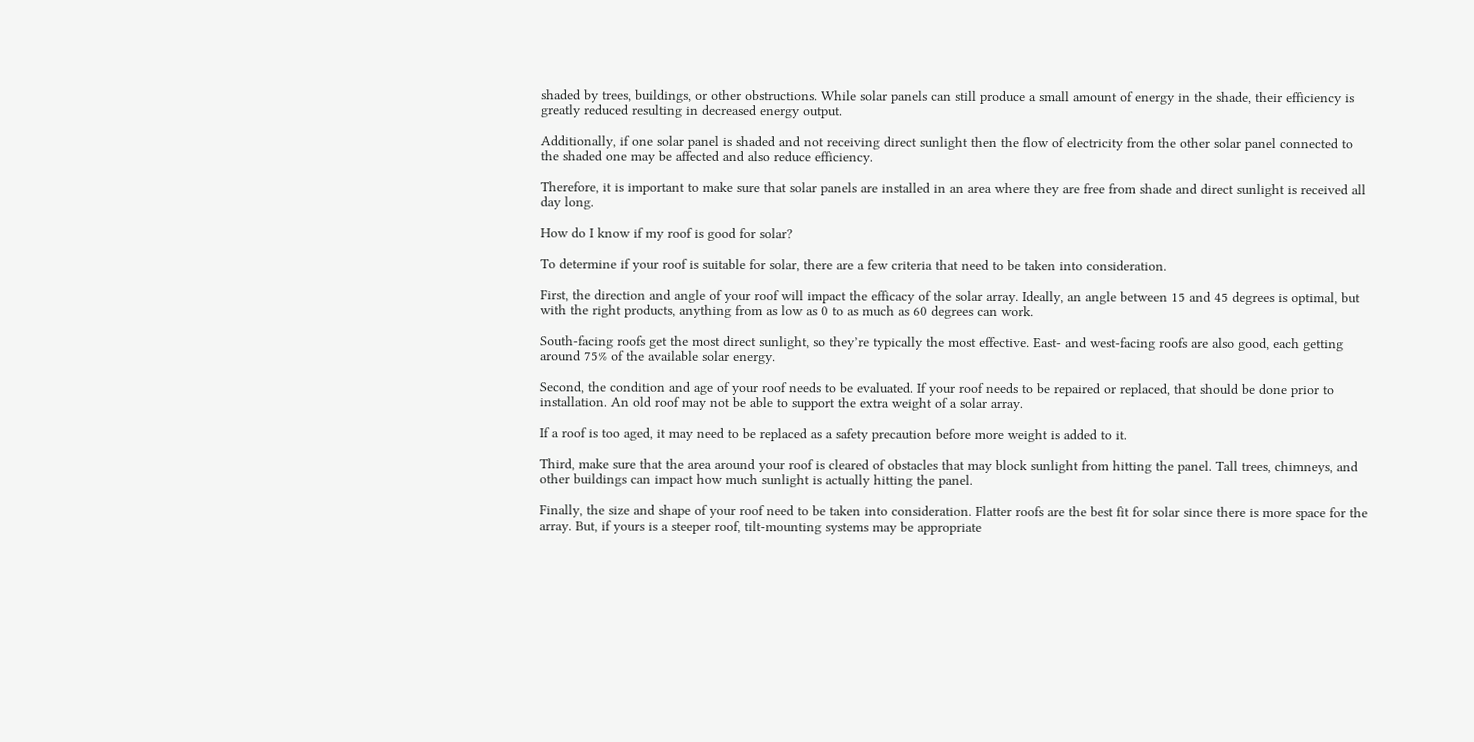shaded by trees, buildings, or other obstructions. While solar panels can still produce a small amount of energy in the shade, their efficiency is greatly reduced resulting in decreased energy output.

Additionally, if one solar panel is shaded and not receiving direct sunlight then the flow of electricity from the other solar panel connected to the shaded one may be affected and also reduce efficiency.

Therefore, it is important to make sure that solar panels are installed in an area where they are free from shade and direct sunlight is received all day long.

How do I know if my roof is good for solar?

To determine if your roof is suitable for solar, there are a few criteria that need to be taken into consideration.

First, the direction and angle of your roof will impact the efficacy of the solar array. Ideally, an angle between 15 and 45 degrees is optimal, but with the right products, anything from as low as 0 to as much as 60 degrees can work.

South-facing roofs get the most direct sunlight, so they’re typically the most effective. East- and west-facing roofs are also good, each getting around 75% of the available solar energy.

Second, the condition and age of your roof needs to be evaluated. If your roof needs to be repaired or replaced, that should be done prior to installation. An old roof may not be able to support the extra weight of a solar array.

If a roof is too aged, it may need to be replaced as a safety precaution before more weight is added to it.

Third, make sure that the area around your roof is cleared of obstacles that may block sunlight from hitting the panel. Tall trees, chimneys, and other buildings can impact how much sunlight is actually hitting the panel.

Finally, the size and shape of your roof need to be taken into consideration. Flatter roofs are the best fit for solar since there is more space for the array. But, if yours is a steeper roof, tilt-mounting systems may be appropriate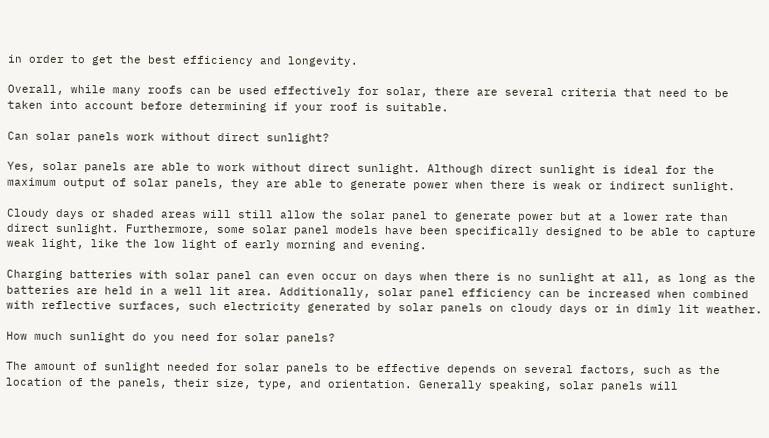in order to get the best efficiency and longevity.

Overall, while many roofs can be used effectively for solar, there are several criteria that need to be taken into account before determining if your roof is suitable.

Can solar panels work without direct sunlight?

Yes, solar panels are able to work without direct sunlight. Although direct sunlight is ideal for the maximum output of solar panels, they are able to generate power when there is weak or indirect sunlight.

Cloudy days or shaded areas will still allow the solar panel to generate power but at a lower rate than direct sunlight. Furthermore, some solar panel models have been specifically designed to be able to capture weak light, like the low light of early morning and evening.

Charging batteries with solar panel can even occur on days when there is no sunlight at all, as long as the batteries are held in a well lit area. Additionally, solar panel efficiency can be increased when combined with reflective surfaces, such electricity generated by solar panels on cloudy days or in dimly lit weather.

How much sunlight do you need for solar panels?

The amount of sunlight needed for solar panels to be effective depends on several factors, such as the location of the panels, their size, type, and orientation. Generally speaking, solar panels will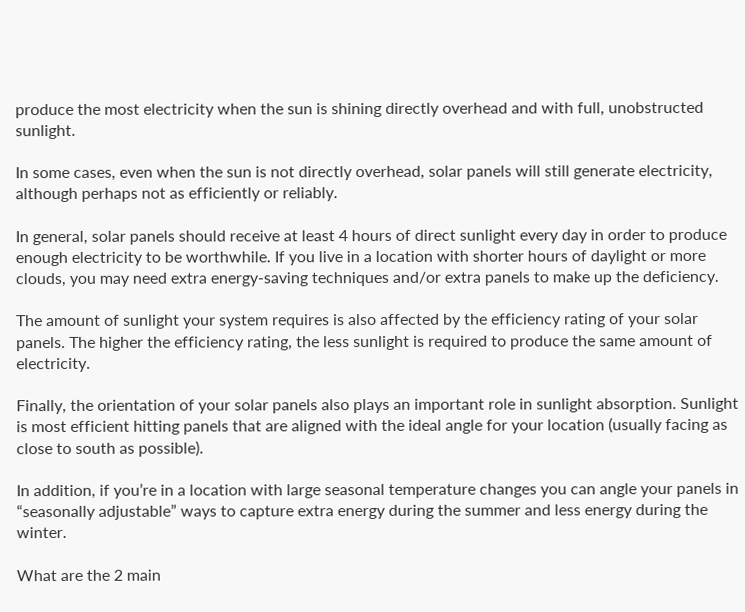produce the most electricity when the sun is shining directly overhead and with full, unobstructed sunlight.

In some cases, even when the sun is not directly overhead, solar panels will still generate electricity, although perhaps not as efficiently or reliably.

In general, solar panels should receive at least 4 hours of direct sunlight every day in order to produce enough electricity to be worthwhile. If you live in a location with shorter hours of daylight or more clouds, you may need extra energy-saving techniques and/or extra panels to make up the deficiency.

The amount of sunlight your system requires is also affected by the efficiency rating of your solar panels. The higher the efficiency rating, the less sunlight is required to produce the same amount of electricity.

Finally, the orientation of your solar panels also plays an important role in sunlight absorption. Sunlight is most efficient hitting panels that are aligned with the ideal angle for your location (usually facing as close to south as possible).

In addition, if you’re in a location with large seasonal temperature changes you can angle your panels in “seasonally adjustable” ways to capture extra energy during the summer and less energy during the winter.

What are the 2 main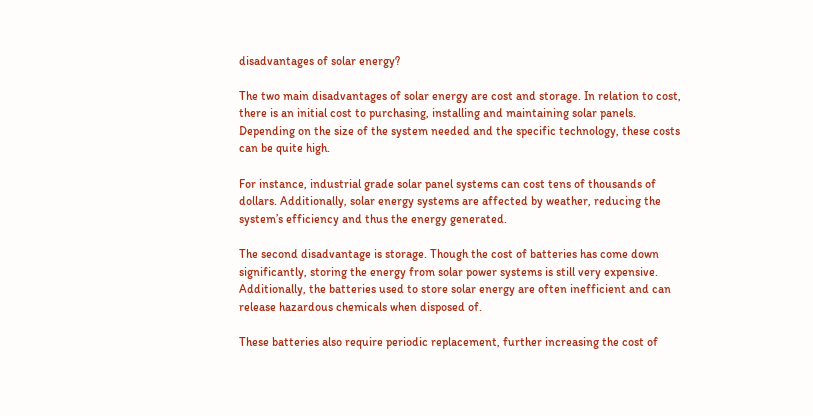disadvantages of solar energy?

The two main disadvantages of solar energy are cost and storage. In relation to cost, there is an initial cost to purchasing, installing and maintaining solar panels. Depending on the size of the system needed and the specific technology, these costs can be quite high.

For instance, industrial grade solar panel systems can cost tens of thousands of dollars. Additionally, solar energy systems are affected by weather, reducing the system’s efficiency and thus the energy generated.

The second disadvantage is storage. Though the cost of batteries has come down significantly, storing the energy from solar power systems is still very expensive. Additionally, the batteries used to store solar energy are often inefficient and can release hazardous chemicals when disposed of.

These batteries also require periodic replacement, further increasing the cost of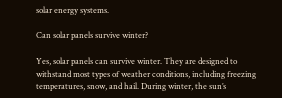solar energy systems.

Can solar panels survive winter?

Yes, solar panels can survive winter. They are designed to withstand most types of weather conditions, including freezing temperatures, snow, and hail. During winter, the sun’s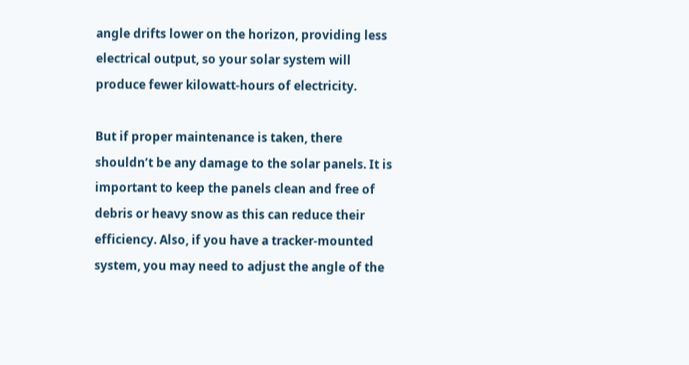angle drifts lower on the horizon, providing less electrical output, so your solar system will produce fewer kilowatt-hours of electricity.

But if proper maintenance is taken, there shouldn’t be any damage to the solar panels. It is important to keep the panels clean and free of debris or heavy snow as this can reduce their efficiency. Also, if you have a tracker-mounted system, you may need to adjust the angle of the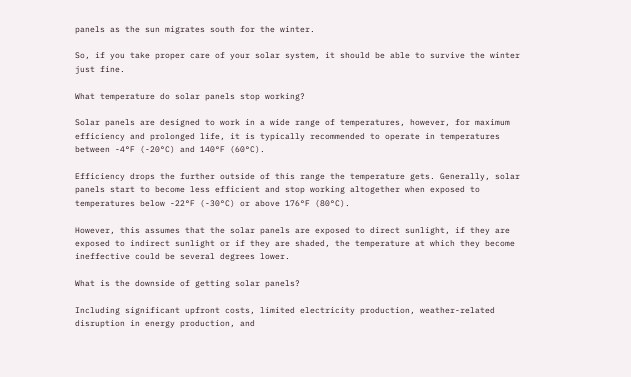panels as the sun migrates south for the winter.

So, if you take proper care of your solar system, it should be able to survive the winter just fine.

What temperature do solar panels stop working?

Solar panels are designed to work in a wide range of temperatures, however, for maximum efficiency and prolonged life, it is typically recommended to operate in temperatures between -4°F (-20°C) and 140°F (60°C).

Efficiency drops the further outside of this range the temperature gets. Generally, solar panels start to become less efficient and stop working altogether when exposed to temperatures below -22°F (-30°C) or above 176°F (80°C).

However, this assumes that the solar panels are exposed to direct sunlight, if they are exposed to indirect sunlight or if they are shaded, the temperature at which they become ineffective could be several degrees lower.

What is the downside of getting solar panels?

Including significant upfront costs, limited electricity production, weather-related disruption in energy production, and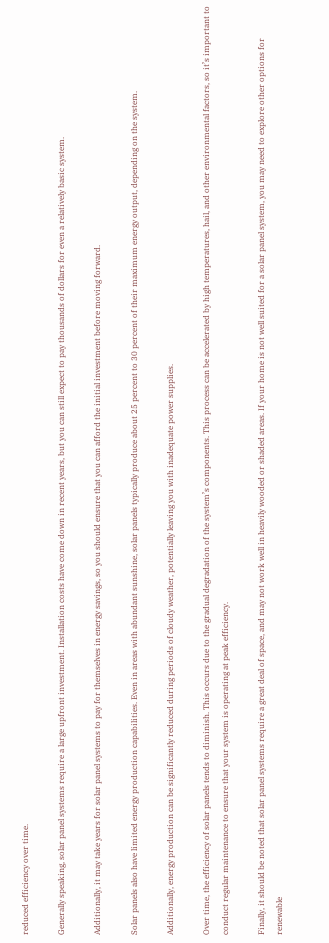reduced efficiency over time.

Generally speaking, solar panel systems require a large upfront investment. Installation costs have come down in recent years, but you can still expect to pay thousands of dollars for even a relatively basic system.

Additionally, it may take years for solar panel systems to pay for themselves in energy savings, so you should ensure that you can afford the initial investment before moving forward.

Solar panels also have limited energy production capabilities. Even in areas with abundant sunshine, solar panels typically produce about 25 percent to 30 percent of their maximum energy output, depending on the system.

Additionally, energy production can be significantly reduced during periods of cloudy weather, potentially leaving you with inadequate power supplies.

Over time, the efficiency of solar panels tends to diminish. This occurs due to the gradual degradation of the system’s components. This process can be accelerated by high temperatures, hail, and other environmental factors, so it’s important to conduct regular maintenance to ensure that your system is operating at peak efficiency.

Finally, it should be noted that solar panel systems require a great deal of space, and may not work well in heavily wooded or shaded areas. If your home is not well suited for a solar panel system, you may need to explore other options for renewable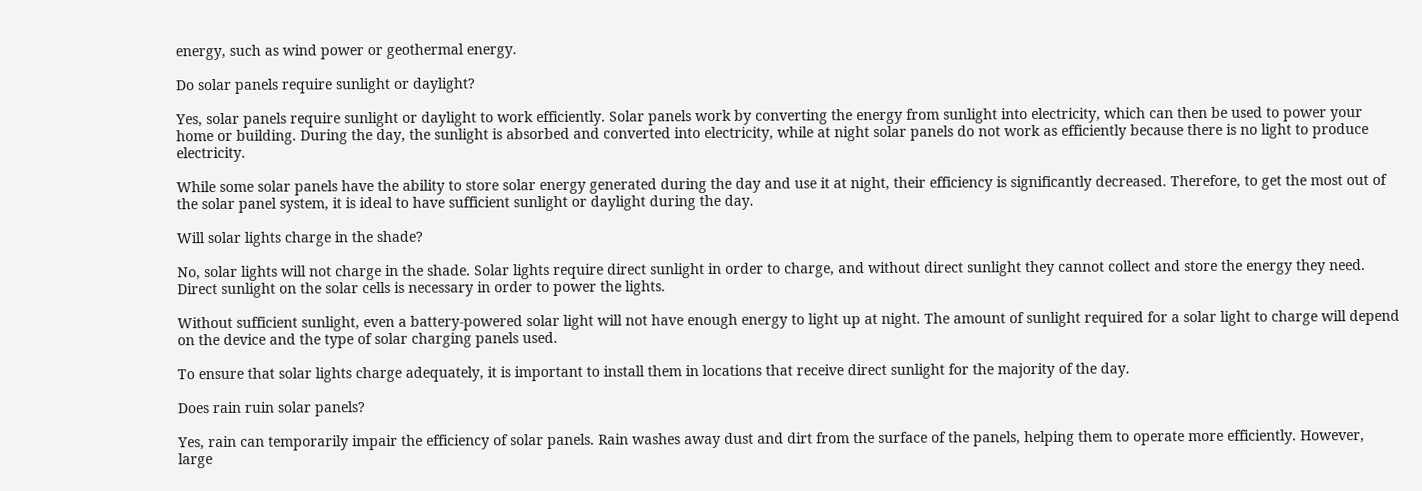energy, such as wind power or geothermal energy.

Do solar panels require sunlight or daylight?

Yes, solar panels require sunlight or daylight to work efficiently. Solar panels work by converting the energy from sunlight into electricity, which can then be used to power your home or building. During the day, the sunlight is absorbed and converted into electricity, while at night solar panels do not work as efficiently because there is no light to produce electricity.

While some solar panels have the ability to store solar energy generated during the day and use it at night, their efficiency is significantly decreased. Therefore, to get the most out of the solar panel system, it is ideal to have sufficient sunlight or daylight during the day.

Will solar lights charge in the shade?

No, solar lights will not charge in the shade. Solar lights require direct sunlight in order to charge, and without direct sunlight they cannot collect and store the energy they need. Direct sunlight on the solar cells is necessary in order to power the lights.

Without sufficient sunlight, even a battery-powered solar light will not have enough energy to light up at night. The amount of sunlight required for a solar light to charge will depend on the device and the type of solar charging panels used.

To ensure that solar lights charge adequately, it is important to install them in locations that receive direct sunlight for the majority of the day.

Does rain ruin solar panels?

Yes, rain can temporarily impair the efficiency of solar panels. Rain washes away dust and dirt from the surface of the panels, helping them to operate more efficiently. However, large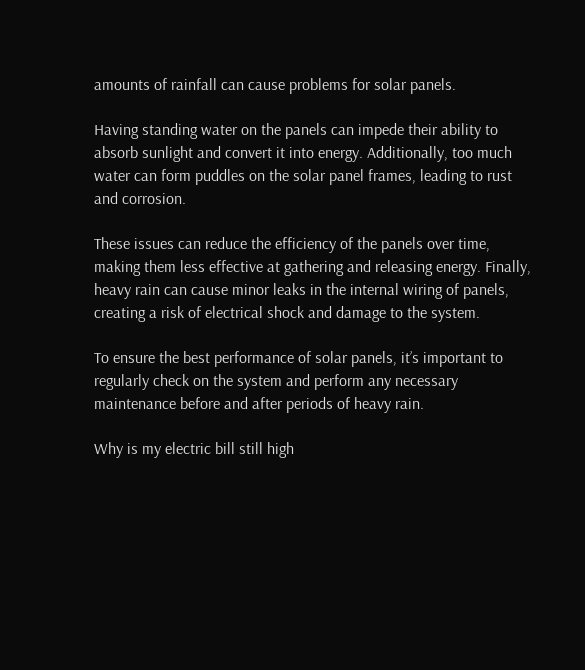amounts of rainfall can cause problems for solar panels.

Having standing water on the panels can impede their ability to absorb sunlight and convert it into energy. Additionally, too much water can form puddles on the solar panel frames, leading to rust and corrosion.

These issues can reduce the efficiency of the panels over time, making them less effective at gathering and releasing energy. Finally, heavy rain can cause minor leaks in the internal wiring of panels, creating a risk of electrical shock and damage to the system.

To ensure the best performance of solar panels, it’s important to regularly check on the system and perform any necessary maintenance before and after periods of heavy rain.

Why is my electric bill still high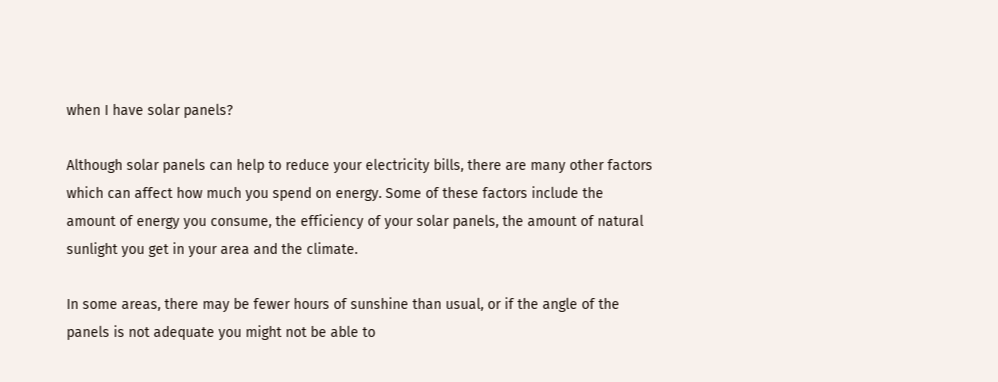when I have solar panels?

Although solar panels can help to reduce your electricity bills, there are many other factors which can affect how much you spend on energy. Some of these factors include the amount of energy you consume, the efficiency of your solar panels, the amount of natural sunlight you get in your area and the climate.

In some areas, there may be fewer hours of sunshine than usual, or if the angle of the panels is not adequate you might not be able to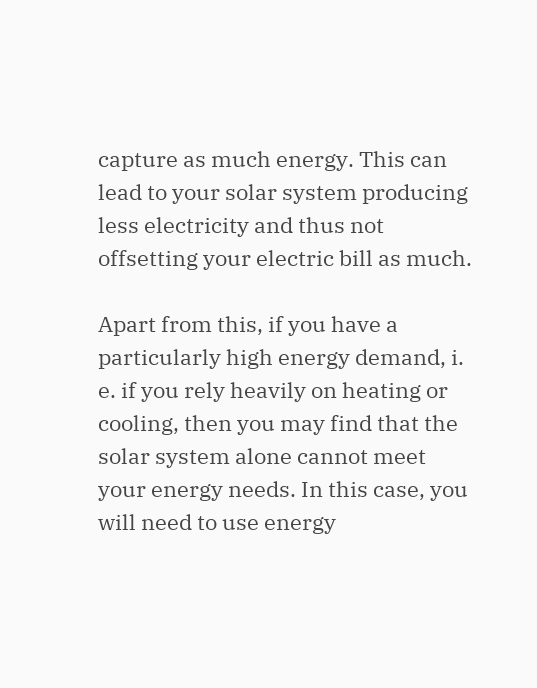capture as much energy. This can lead to your solar system producing less electricity and thus not offsetting your electric bill as much.

Apart from this, if you have a particularly high energy demand, i. e. if you rely heavily on heating or cooling, then you may find that the solar system alone cannot meet your energy needs. In this case, you will need to use energy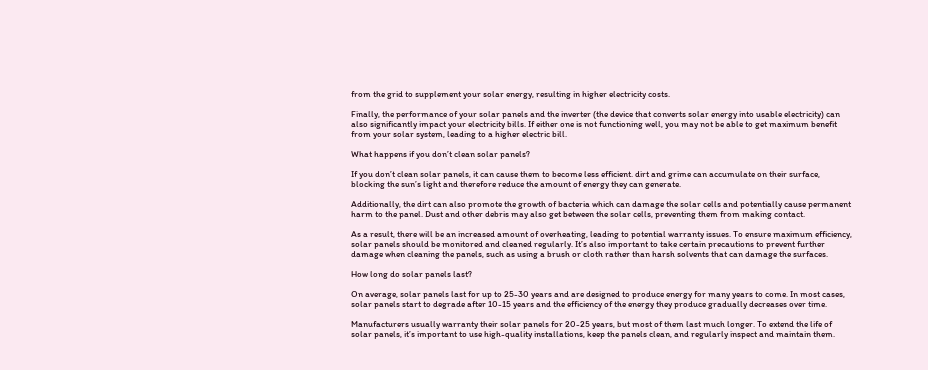from the grid to supplement your solar energy, resulting in higher electricity costs.

Finally, the performance of your solar panels and the inverter (the device that converts solar energy into usable electricity) can also significantly impact your electricity bills. If either one is not functioning well, you may not be able to get maximum benefit from your solar system, leading to a higher electric bill.

What happens if you don’t clean solar panels?

If you don’t clean solar panels, it can cause them to become less efficient. dirt and grime can accumulate on their surface, blocking the sun’s light and therefore reduce the amount of energy they can generate.

Additionally, the dirt can also promote the growth of bacteria which can damage the solar cells and potentially cause permanent harm to the panel. Dust and other debris may also get between the solar cells, preventing them from making contact.

As a result, there will be an increased amount of overheating, leading to potential warranty issues. To ensure maximum efficiency, solar panels should be monitored and cleaned regularly. It’s also important to take certain precautions to prevent further damage when cleaning the panels, such as using a brush or cloth rather than harsh solvents that can damage the surfaces.

How long do solar panels last?

On average, solar panels last for up to 25-30 years and are designed to produce energy for many years to come. In most cases, solar panels start to degrade after 10-15 years and the efficiency of the energy they produce gradually decreases over time.

Manufacturers usually warranty their solar panels for 20-25 years, but most of them last much longer. To extend the life of solar panels, it’s important to use high-quality installations, keep the panels clean, and regularly inspect and maintain them.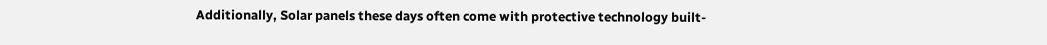Additionally, Solar panels these days often come with protective technology built-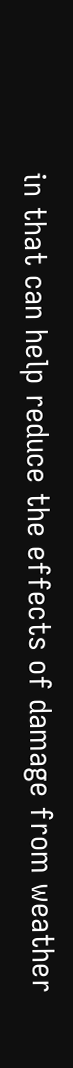in that can help reduce the effects of damage from weather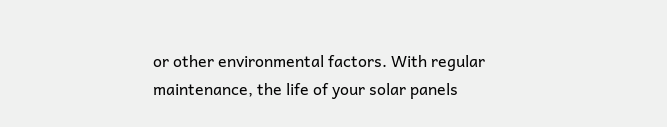or other environmental factors. With regular maintenance, the life of your solar panels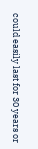could easily last for 30 years or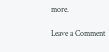more.

Leave a Comment